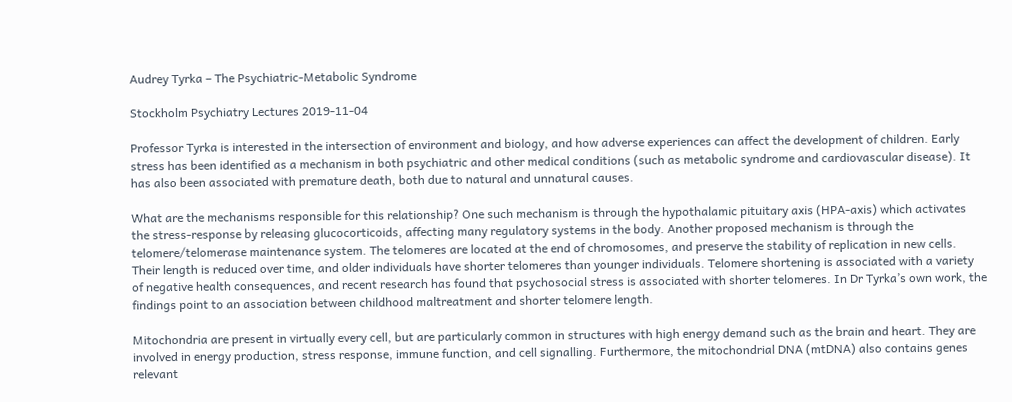Audrey Tyrka – The Psychiatric-Metabolic Syndrome

Stockholm Psychiatry Lectures 2019-11-04

Professor Tyrka is interested in the intersection of environment and biology, and how adverse experiences can affect the development of children. Early stress has been identified as a mechanism in both psychiatric and other medical conditions (such as metabolic syndrome and cardiovascular disease). It has also been associated with premature death, both due to natural and unnatural causes.

What are the mechanisms responsible for this relationship? One such mechanism is through the hypothalamic pituitary axis (HPA-axis) which activates the stress-response by releasing glucocorticoids, affecting many regulatory systems in the body. Another proposed mechanism is through the telomere/telomerase maintenance system. The telomeres are located at the end of chromosomes, and preserve the stability of replication in new cells. Their length is reduced over time, and older individuals have shorter telomeres than younger individuals. Telomere shortening is associated with a variety of negative health consequences, and recent research has found that psychosocial stress is associated with shorter telomeres. In Dr Tyrka’s own work, the findings point to an association between childhood maltreatment and shorter telomere length.

Mitochondria are present in virtually every cell, but are particularly common in structures with high energy demand such as the brain and heart. They are involved in energy production, stress response, immune function, and cell signalling. Furthermore, the mitochondrial DNA (mtDNA) also contains genes relevant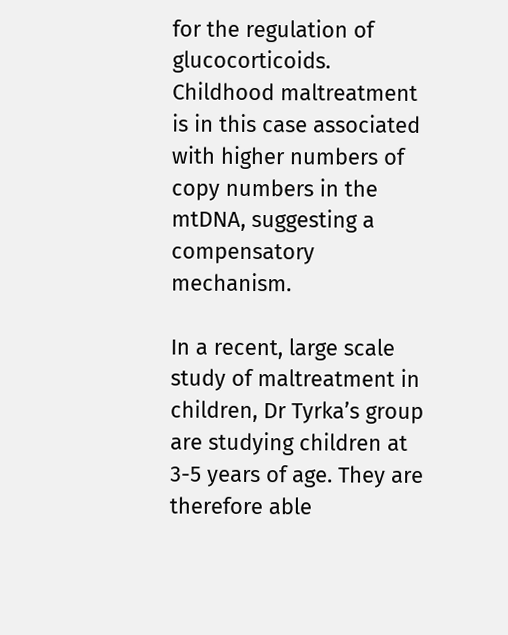for the regulation of glucocorticoids. Childhood maltreatment is in this case associated with higher numbers of copy numbers in the mtDNA, suggesting a compensatory mechanism.

In a recent, large scale study of maltreatment in children, Dr Tyrka’s group are studying children at 3-5 years of age. They are therefore able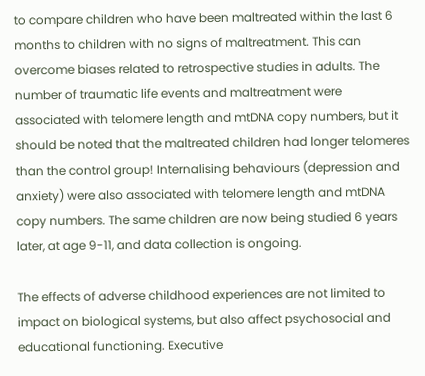to compare children who have been maltreated within the last 6 months to children with no signs of maltreatment. This can overcome biases related to retrospective studies in adults. The number of traumatic life events and maltreatment were associated with telomere length and mtDNA copy numbers, but it should be noted that the maltreated children had longer telomeres than the control group! Internalising behaviours (depression and anxiety) were also associated with telomere length and mtDNA copy numbers. The same children are now being studied 6 years later, at age 9-11, and data collection is ongoing.

The effects of adverse childhood experiences are not limited to impact on biological systems, but also affect psychosocial and educational functioning. Executive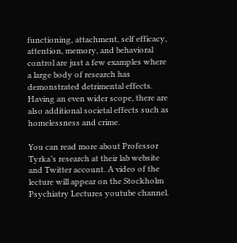functioning, attachment, self efficacy, attention, memory, and behavioral control are just a few examples where a large body of research has demonstrated detrimental effects. Having an even wider scope, there are also additional societal effects such as homelessness and crime.

You can read more about Professor Tyrka’s research at their lab website and Twitter account. A video of the lecture will appear on the Stockholm Psychiatry Lectures youtube channel.